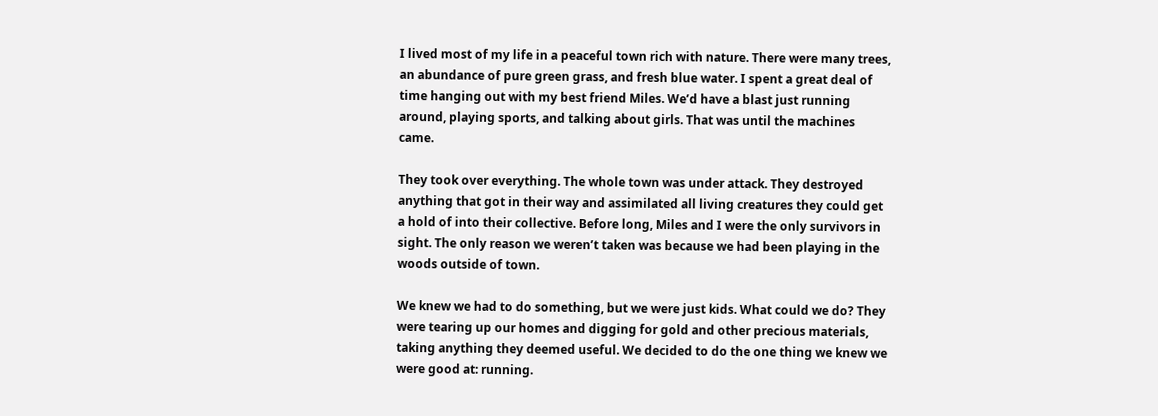I lived most of my life in a peaceful town rich with nature. There were many trees, an abundance of pure green grass, and fresh blue water. I spent a great deal of time hanging out with my best friend Miles. We’d have a blast just running around, playing sports, and talking about girls. That was until the machines came.

They took over everything. The whole town was under attack. They destroyed anything that got in their way and assimilated all living creatures they could get a hold of into their collective. Before long, Miles and I were the only survivors in sight. The only reason we weren’t taken was because we had been playing in the woods outside of town.

We knew we had to do something, but we were just kids. What could we do? They were tearing up our homes and digging for gold and other precious materials, taking anything they deemed useful. We decided to do the one thing we knew we were good at: running.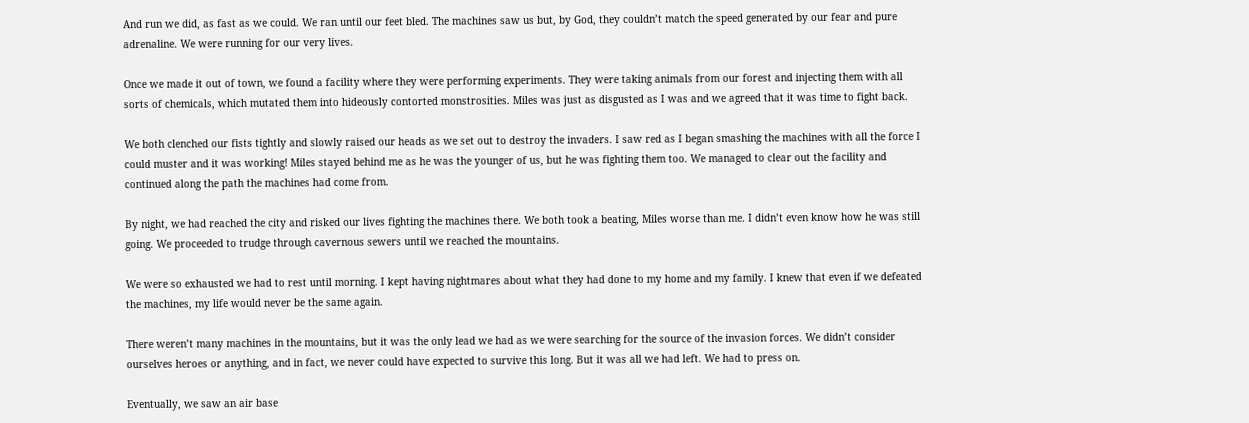And run we did, as fast as we could. We ran until our feet bled. The machines saw us but, by God, they couldn’t match the speed generated by our fear and pure adrenaline. We were running for our very lives.

Once we made it out of town, we found a facility where they were performing experiments. They were taking animals from our forest and injecting them with all sorts of chemicals, which mutated them into hideously contorted monstrosities. Miles was just as disgusted as I was and we agreed that it was time to fight back.

We both clenched our fists tightly and slowly raised our heads as we set out to destroy the invaders. I saw red as I began smashing the machines with all the force I could muster and it was working! Miles stayed behind me as he was the younger of us, but he was fighting them too. We managed to clear out the facility and continued along the path the machines had come from.

By night, we had reached the city and risked our lives fighting the machines there. We both took a beating, Miles worse than me. I didn’t even know how he was still going. We proceeded to trudge through cavernous sewers until we reached the mountains.

We were so exhausted we had to rest until morning. I kept having nightmares about what they had done to my home and my family. I knew that even if we defeated the machines, my life would never be the same again.

There weren’t many machines in the mountains, but it was the only lead we had as we were searching for the source of the invasion forces. We didn’t consider ourselves heroes or anything, and in fact, we never could have expected to survive this long. But it was all we had left. We had to press on.

Eventually, we saw an air base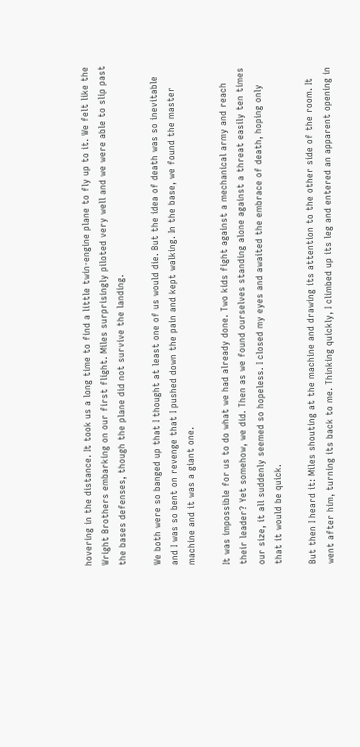hovering in the distance. It took us a long time to find a little twin-engine plane to fly up to it. We felt like the Wright Brothers embarking on our first flight. Miles surprisingly piloted very well and we were able to slip past the bases defenses, though the plane did not survive the landing.

We both were so banged up that I thought at least one of us would die. But the idea of death was so inevitable and I was so bent on revenge that I pushed down the pain and kept walking. In the base, we found the master machine and it was a giant one.

It was impossible for us to do what we had already done. Two kids fight against a mechanical army and reach their leader? Yet somehow, we did. Then as we found ourselves standing alone against a threat easily ten times our size, it all suddenly seemed so hopeless. I closed my eyes and awaited the embrace of death, hoping only that it would be quick.

But then I heard it: Miles shouting at the machine and drawing its attention to the other side of the room. It went after him, turning its back to me. Thinking quickly, I climbed up its leg and entered an apparent opening in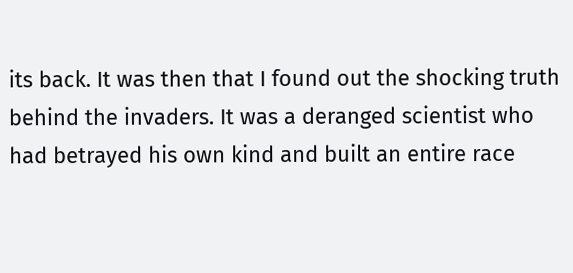its back. It was then that I found out the shocking truth behind the invaders. It was a deranged scientist who had betrayed his own kind and built an entire race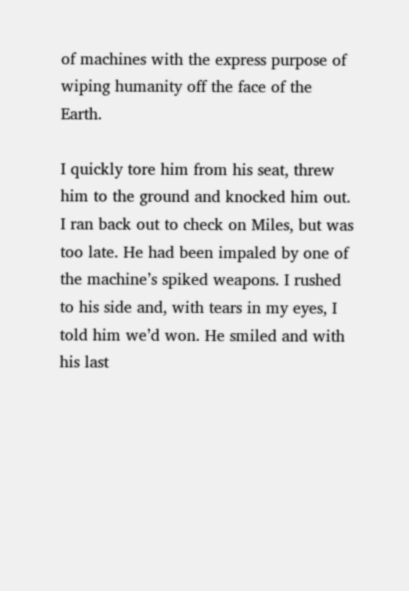of machines with the express purpose of wiping humanity off the face of the Earth.

I quickly tore him from his seat, threw him to the ground and knocked him out. I ran back out to check on Miles, but was too late. He had been impaled by one of the machine’s spiked weapons. I rushed to his side and, with tears in my eyes, I told him we’d won. He smiled and with his last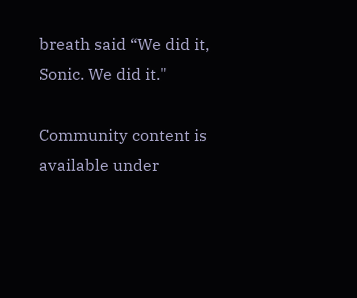breath said “We did it, Sonic. We did it."

Community content is available under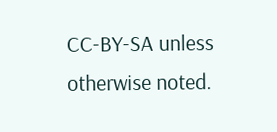CC-BY-SA unless otherwise noted.